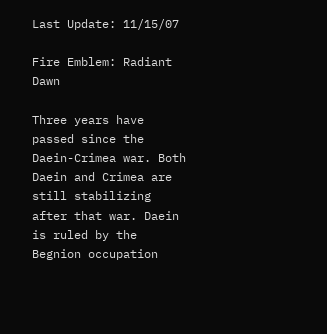Last Update: 11/15/07

Fire Emblem: Radiant Dawn

Three years have passed since the Daein-Crimea war. Both Daein and Crimea are still stabilizing after that war. Daein is ruled by the Begnion occupation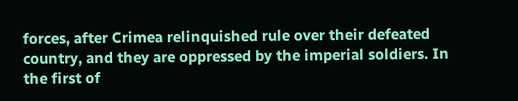forces, after Crimea relinquished rule over their defeated country, and they are oppressed by the imperial soldiers. In the first of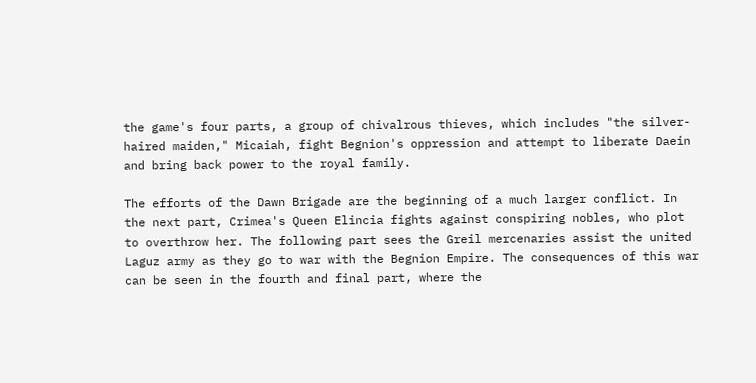the game's four parts, a group of chivalrous thieves, which includes "the silver-haired maiden," Micaiah, fight Begnion's oppression and attempt to liberate Daein and bring back power to the royal family.

The efforts of the Dawn Brigade are the beginning of a much larger conflict. In the next part, Crimea's Queen Elincia fights against conspiring nobles, who plot to overthrow her. The following part sees the Greil mercenaries assist the united Laguz army as they go to war with the Begnion Empire. The consequences of this war can be seen in the fourth and final part, where the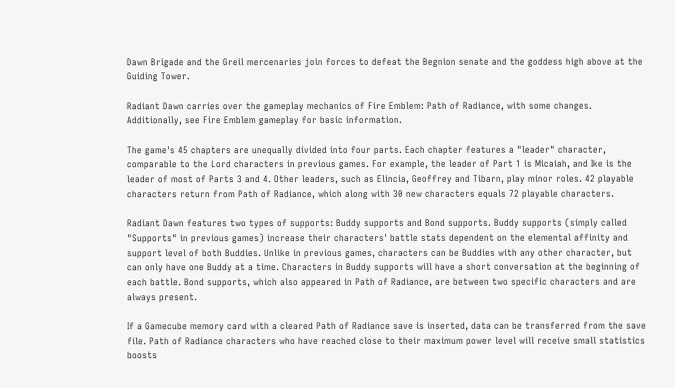Dawn Brigade and the Greil mercenaries join forces to defeat the Begnion senate and the goddess high above at the Guiding Tower.

Radiant Dawn carries over the gameplay mechanics of Fire Emblem: Path of Radiance, with some changes. Additionally, see Fire Emblem gameplay for basic information.

The game's 45 chapters are unequally divided into four parts. Each chapter features a "leader" character, comparable to the Lord characters in previous games. For example, the leader of Part 1 is Micaiah, and Ike is the leader of most of Parts 3 and 4. Other leaders, such as Elincia, Geoffrey and Tibarn, play minor roles. 42 playable characters return from Path of Radiance, which along with 30 new characters equals 72 playable characters.

Radiant Dawn features two types of supports: Buddy supports and Bond supports. Buddy supports (simply called "Supports" in previous games) increase their characters' battle stats dependent on the elemental affinity and support level of both Buddies. Unlike in previous games, characters can be Buddies with any other character, but can only have one Buddy at a time. Characters in Buddy supports will have a short conversation at the beginning of each battle. Bond supports, which also appeared in Path of Radiance, are between two specific characters and are always present.

If a Gamecube memory card with a cleared Path of Radiance save is inserted, data can be transferred from the save file. Path of Radiance characters who have reached close to their maximum power level will receive small statistics boosts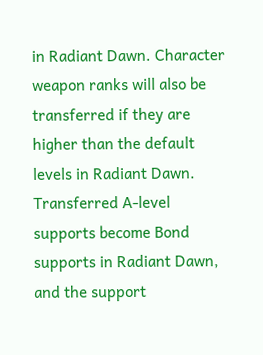in Radiant Dawn. Character weapon ranks will also be transferred if they are higher than the default levels in Radiant Dawn. Transferred A-level supports become Bond supports in Radiant Dawn, and the support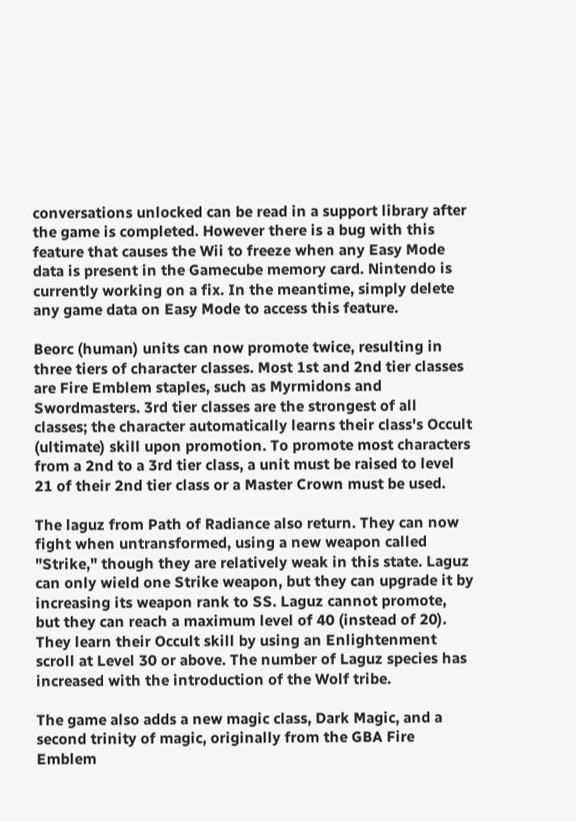conversations unlocked can be read in a support library after the game is completed. However there is a bug with this feature that causes the Wii to freeze when any Easy Mode data is present in the Gamecube memory card. Nintendo is currently working on a fix. In the meantime, simply delete any game data on Easy Mode to access this feature.

Beorc (human) units can now promote twice, resulting in three tiers of character classes. Most 1st and 2nd tier classes are Fire Emblem staples, such as Myrmidons and Swordmasters. 3rd tier classes are the strongest of all classes; the character automatically learns their class's Occult (ultimate) skill upon promotion. To promote most characters from a 2nd to a 3rd tier class, a unit must be raised to level 21 of their 2nd tier class or a Master Crown must be used.

The laguz from Path of Radiance also return. They can now fight when untransformed, using a new weapon called "Strike," though they are relatively weak in this state. Laguz can only wield one Strike weapon, but they can upgrade it by increasing its weapon rank to SS. Laguz cannot promote, but they can reach a maximum level of 40 (instead of 20). They learn their Occult skill by using an Enlightenment scroll at Level 30 or above. The number of Laguz species has increased with the introduction of the Wolf tribe.

The game also adds a new magic class, Dark Magic, and a second trinity of magic, originally from the GBA Fire Emblem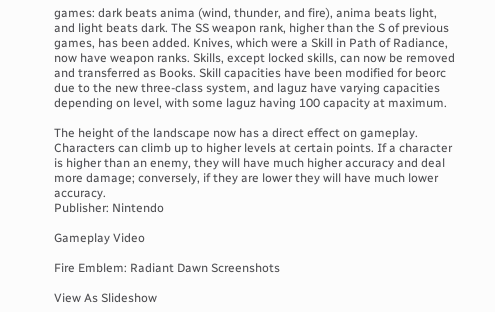games: dark beats anima (wind, thunder, and fire), anima beats light, and light beats dark. The SS weapon rank, higher than the S of previous games, has been added. Knives, which were a Skill in Path of Radiance, now have weapon ranks. Skills, except locked skills, can now be removed and transferred as Books. Skill capacities have been modified for beorc due to the new three-class system, and laguz have varying capacities depending on level, with some laguz having 100 capacity at maximum.

The height of the landscape now has a direct effect on gameplay. Characters can climb up to higher levels at certain points. If a character is higher than an enemy, they will have much higher accuracy and deal more damage; conversely, if they are lower they will have much lower accuracy.
Publisher: Nintendo

Gameplay Video

Fire Emblem: Radiant Dawn Screenshots

View As Slideshow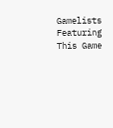Gamelists Featuring This Game